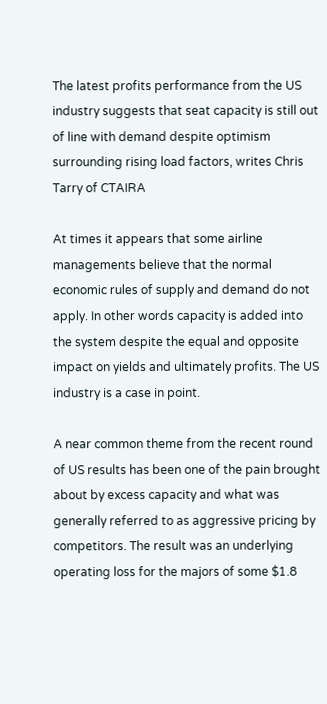The latest profits performance from the US industry suggests that seat capacity is still out of line with demand despite optimism surrounding rising load factors, writes Chris Tarry of CTAIRA

At times it appears that some airline managements believe that the normal economic rules of supply and demand do not apply. In other words capacity is added into the system despite the equal and opposite impact on yields and ultimately profits. The US industry is a case in point.

A near common theme from the recent round of US results has been one of the pain brought about by excess capacity and what was generally referred to as aggressive pricing by competitors. The result was an underlying operating loss for the majors of some $1.8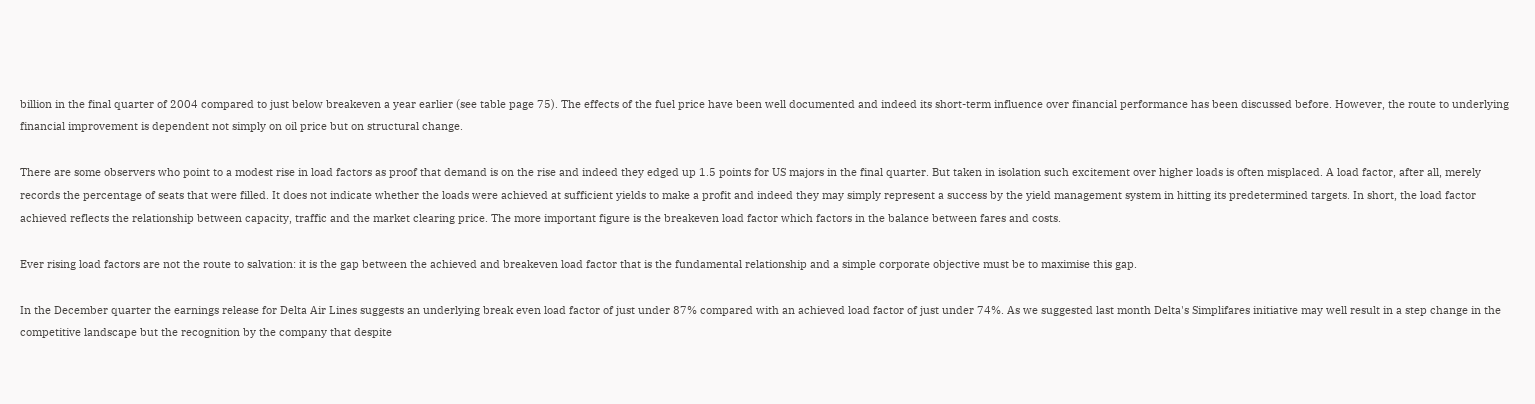billion in the final quarter of 2004 compared to just below breakeven a year earlier (see table page 75). The effects of the fuel price have been well documented and indeed its short-term influence over financial performance has been discussed before. However, the route to underlying financial improvement is dependent not simply on oil price but on structural change.

There are some observers who point to a modest rise in load factors as proof that demand is on the rise and indeed they edged up 1.5 points for US majors in the final quarter. But taken in isolation such excitement over higher loads is often misplaced. A load factor, after all, merely records the percentage of seats that were filled. It does not indicate whether the loads were achieved at sufficient yields to make a profit and indeed they may simply represent a success by the yield management system in hitting its predetermined targets. In short, the load factor achieved reflects the relationship between capacity, traffic and the market clearing price. The more important figure is the breakeven load factor which factors in the balance between fares and costs.

Ever rising load factors are not the route to salvation: it is the gap between the achieved and breakeven load factor that is the fundamental relationship and a simple corporate objective must be to maximise this gap.

In the December quarter the earnings release for Delta Air Lines suggests an underlying break even load factor of just under 87% compared with an achieved load factor of just under 74%. As we suggested last month Delta's Simplifares initiative may well result in a step change in the competitive landscape but the recognition by the company that despite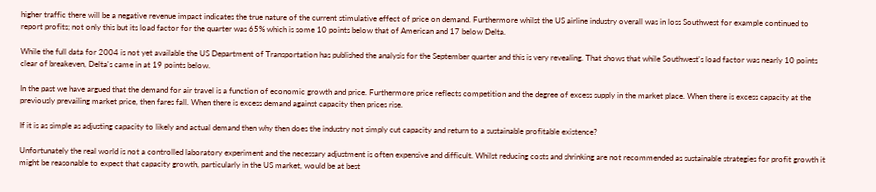higher traffic there will be a negative revenue impact indicates the true nature of the current stimulative effect of price on demand. Furthermore whilst the US airline industry overall was in loss Southwest for example continued to report profits; not only this but its load factor for the quarter was 65% which is some 10 points below that of American and 17 below Delta.

While the full data for 2004 is not yet available the US Department of Transportation has published the analysis for the September quarter and this is very revealing. That shows that while Southwest's load factor was nearly 10 points clear of breakeven, Delta's came in at 19 points below.

In the past we have argued that the demand for air travel is a function of economic growth and price. Furthermore price reflects competition and the degree of excess supply in the market place. When there is excess capacity at the previously prevailing market price, then fares fall. When there is excess demand against capacity then prices rise.

If it is as simple as adjusting capacity to likely and actual demand then why then does the industry not simply cut capacity and return to a sustainable profitable existence?

Unfortunately the real world is not a controlled laboratory experiment and the necessary adjustment is often expensive and difficult. Whilst reducing costs and shrinking are not recommended as sustainable strategies for profit growth it might be reasonable to expect that capacity growth, particularly in the US market, would be at best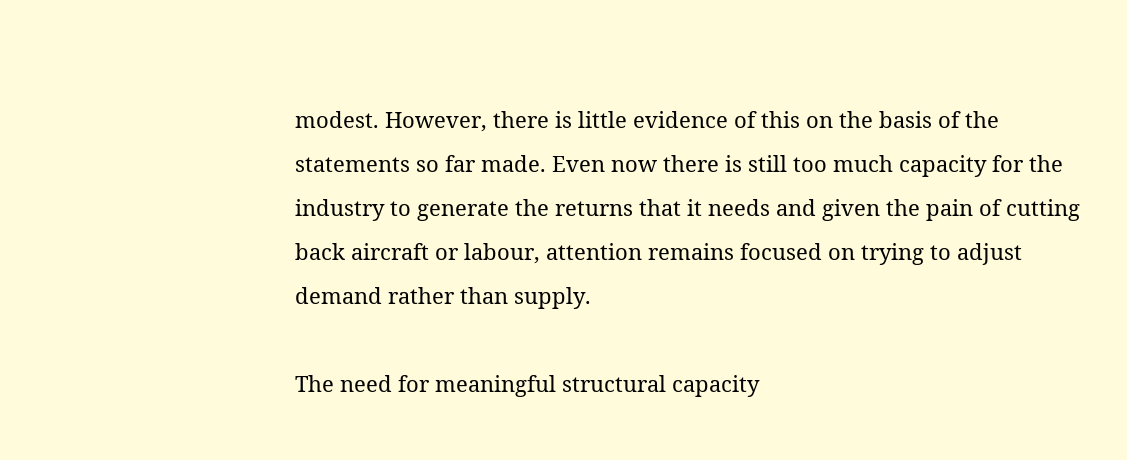modest. However, there is little evidence of this on the basis of the statements so far made. Even now there is still too much capacity for the industry to generate the returns that it needs and given the pain of cutting back aircraft or labour, attention remains focused on trying to adjust demand rather than supply.

The need for meaningful structural capacity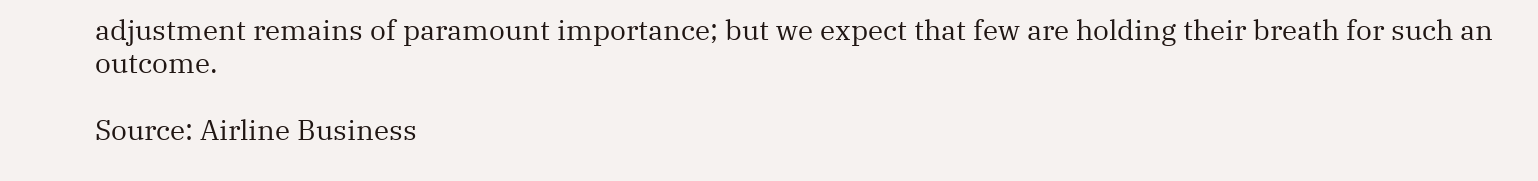adjustment remains of paramount importance; but we expect that few are holding their breath for such an outcome.

Source: Airline Business